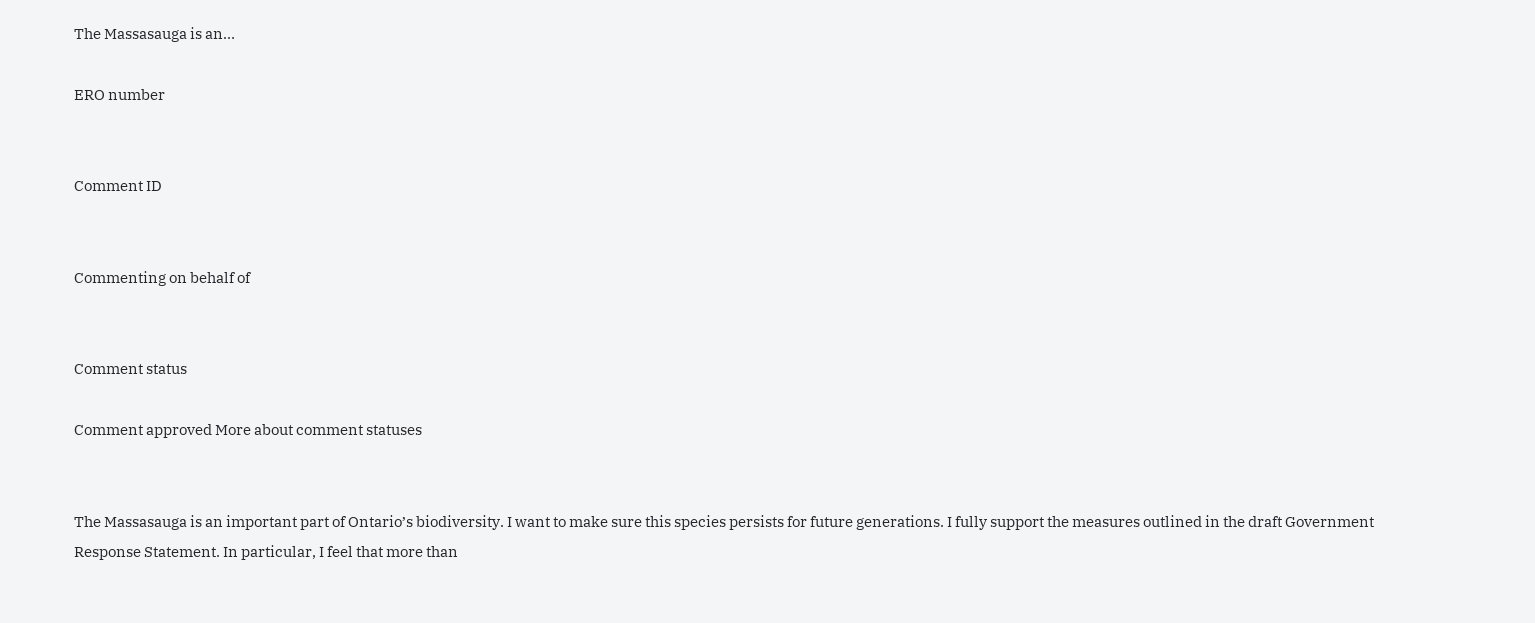The Massasauga is an…

ERO number


Comment ID


Commenting on behalf of


Comment status

Comment approved More about comment statuses


The Massasauga is an important part of Ontario’s biodiversity. I want to make sure this species persists for future generations. I fully support the measures outlined in the draft Government Response Statement. In particular, I feel that more than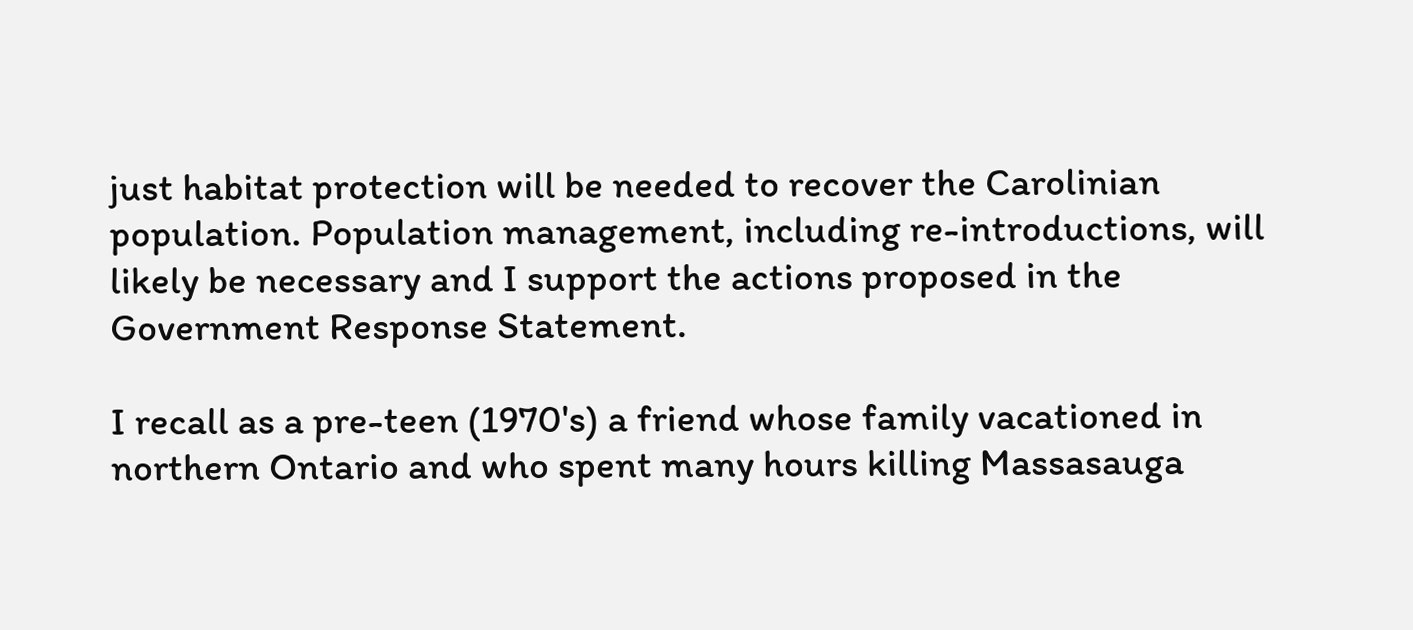just habitat protection will be needed to recover the Carolinian population. Population management, including re-introductions, will likely be necessary and I support the actions proposed in the Government Response Statement.

I recall as a pre-teen (1970's) a friend whose family vacationed in northern Ontario and who spent many hours killing Massasauga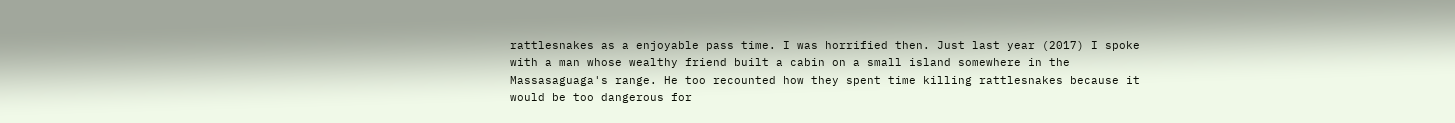rattlesnakes as a enjoyable pass time. I was horrified then. Just last year (2017) I spoke with a man whose wealthy friend built a cabin on a small island somewhere in the Massasaguaga's range. He too recounted how they spent time killing rattlesnakes because it would be too dangerous for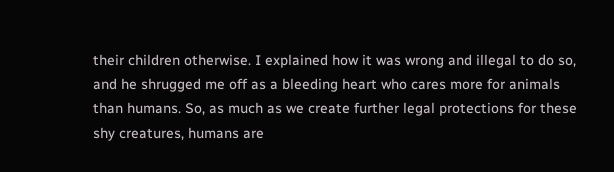their children otherwise. I explained how it was wrong and illegal to do so, and he shrugged me off as a bleeding heart who cares more for animals than humans. So, as much as we create further legal protections for these shy creatures, humans are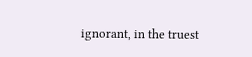ignorant, in the truest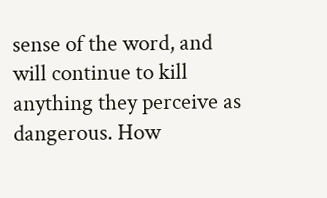sense of the word, and will continue to kill anything they perceive as dangerous. How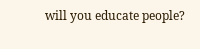will you educate people?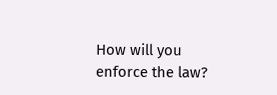How will you enforce the law?